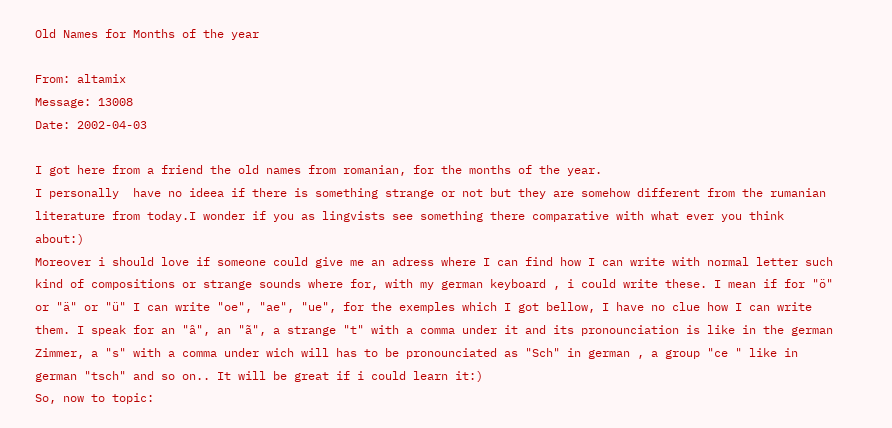Old Names for Months of the year

From: altamix
Message: 13008
Date: 2002-04-03

I got here from a friend the old names from romanian, for the months of the year.
I personally  have no ideea if there is something strange or not but they are somehow different from the rumanian literature from today.I wonder if you as lingvists see something there comparative with what ever you think about:)
Moreover i should love if someone could give me an adress where I can find how I can write with normal letter such kind of compositions or strange sounds where for, with my german keyboard , i could write these. I mean if for "ö"  or "ä" or "ü" I can write "oe", "ae", "ue", for the exemples which I got bellow, I have no clue how I can write them. I speak for an "â", an "ã", a strange "t" with a comma under it and its pronounciation is like in the german Zimmer, a "s" with a comma under wich will has to be pronounciated as "Sch" in german , a group "ce " like in german "tsch" and so on.. It will be great if i could learn it:)
So, now to topic: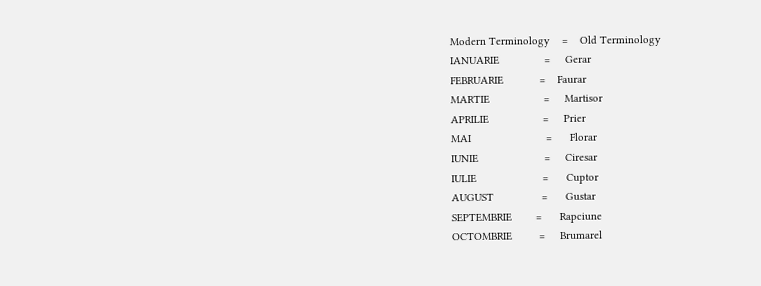Modern Terminology    =    Old Terminology
IANUARIE               =     Gerar
FEBRUARIE            =    Faurar
MARTIE                  =     Martisor
APRILIE                  =     Prier
MAI                         =      Florar
IUNIE                      =     Ciresar
IULIE                      =      Cuptor
AUGUST                =      Gustar
SEPTEMBRIE        =      Rapciune
OCTOMBRIE         =     Brumarel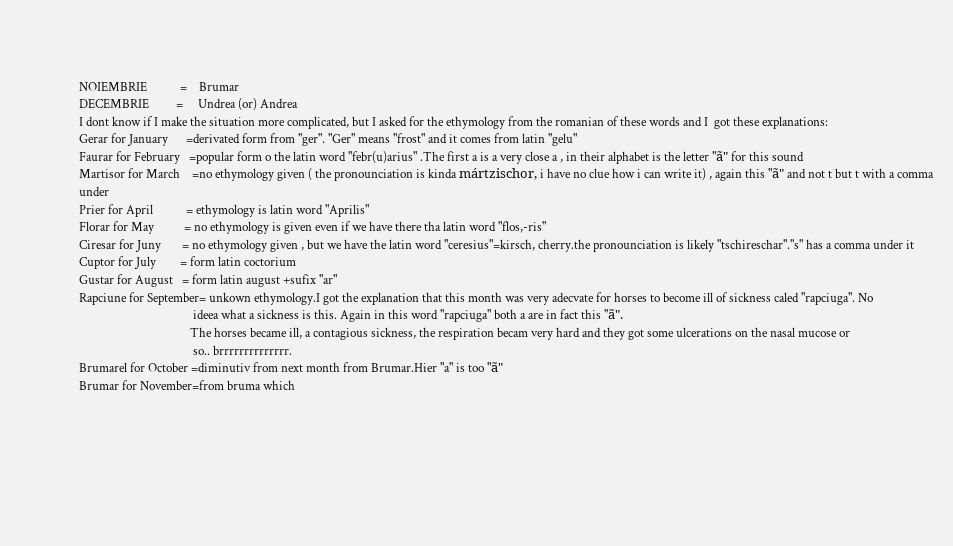NOIEMBRIE           =    Brumar
DECEMBRIE         =     Undrea (or) Andrea
I dont know if I make the situation more complicated, but I asked for the ethymology from the romanian of these words and I  got these explanations:
Gerar for January      =derivated form from "ger". "Ger" means "frost" and it comes from latin "gelu"
Faurar for February   =popular form o the latin word "febr(u)arius" .The first a is a very close a , in their alphabet is the letter "ã" for this sound
Martisor for March    =no ethymology given ( the pronounciation is kinda mártzischor, i have no clue how i can write it) , again this "ã" and not t but t with a comma under
Prier for April           = ethymology is latin word "Aprilis"
Florar for May          = no ethymology is given even if we have there tha latin word "flos,-ris"
Ciresar for Juny       = no ethymology given , but we have the latin word "ceresius"=kirsch, cherry.the pronounciation is likely "tschireschar"."s" has a comma under it
Cuptor for July        = form latin coctorium
Gustar for August   = form latin august +sufix "ar"
Rapciune for September= unkown ethymology.I got the explanation that this month was very adecvate for horses to become ill of sickness caled "rapciuga". No
                                      ideea what a sickness is this. Again in this word "rapciuga" both a are in fact this "ã".
                                     The horses became ill, a contagious sickness, the respiration becam very hard and they got some ulcerations on the nasal mucose or
                                      so.. brrrrrrrrrrrrrr.
Brumarel for October =diminutiv from next month from Brumar.Hier "a" is too "ã"
Brumar for November=from bruma which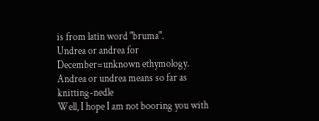is from latin word "bruma".
Undrea or andrea for December=unknown ethymology. Andrea or undrea means so far as knitting-nedle
Well, I hope I am not booring you with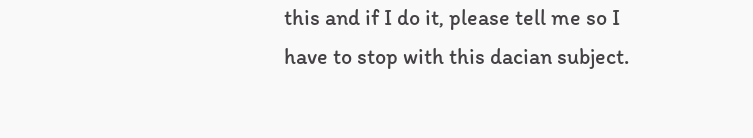this and if I do it, please tell me so I have to stop with this dacian subject.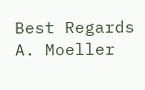Best Regards
A. Moeller